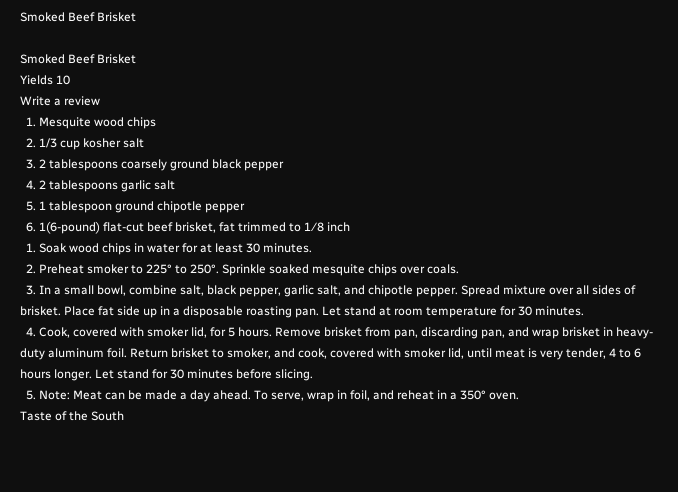Smoked Beef Brisket

Smoked Beef Brisket
Yields 10
Write a review
  1. Mesquite wood chips
  2. 1/3 cup kosher salt
  3. 2 tablespoons coarsely ground black pepper
  4. 2 tablespoons garlic salt
  5. 1 tablespoon ground chipotle pepper
  6. 1(6-pound) flat-cut beef brisket, fat trimmed to 1⁄8 inch
  1. Soak wood chips in water for at least 30 minutes.
  2. Preheat smoker to 225° to 250°. Sprinkle soaked mesquite chips over coals.
  3. In a small bowl, combine salt, black pepper, garlic salt, and chipotle pepper. Spread mixture over all sides of brisket. Place fat side up in a disposable roasting pan. Let stand at room temperature for 30 minutes.
  4. Cook, covered with smoker lid, for 5 hours. Remove brisket from pan, discarding pan, and wrap brisket in heavy-duty aluminum foil. Return brisket to smoker, and cook, covered with smoker lid, until meat is very tender, 4 to 6 hours longer. Let stand for 30 minutes before slicing.
  5. Note: Meat can be made a day ahead. To serve, wrap in foil, and reheat in a 350° oven.
Taste of the South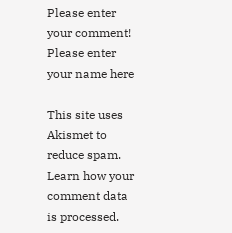Please enter your comment!
Please enter your name here

This site uses Akismet to reduce spam. Learn how your comment data is processed.